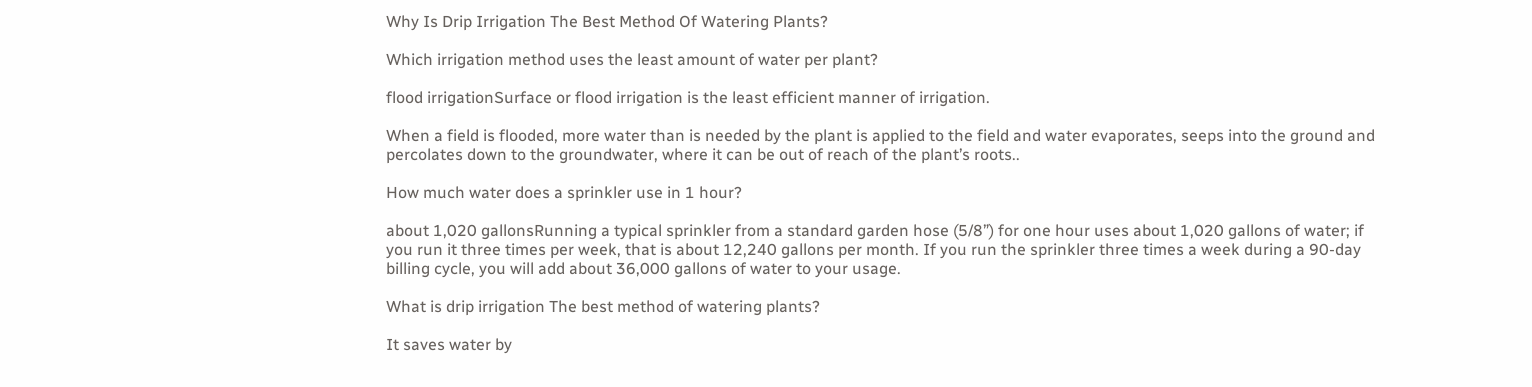Why Is Drip Irrigation The Best Method Of Watering Plants?

Which irrigation method uses the least amount of water per plant?

flood irrigationSurface or flood irrigation is the least efficient manner of irrigation.

When a field is flooded, more water than is needed by the plant is applied to the field and water evaporates, seeps into the ground and percolates down to the groundwater, where it can be out of reach of the plant’s roots..

How much water does a sprinkler use in 1 hour?

about 1,020 gallonsRunning a typical sprinkler from a standard garden hose (5/8”) for one hour uses about 1,020 gallons of water; if you run it three times per week, that is about 12,240 gallons per month. If you run the sprinkler three times a week during a 90-day billing cycle, you will add about 36,000 gallons of water to your usage.

What is drip irrigation The best method of watering plants?

It saves water by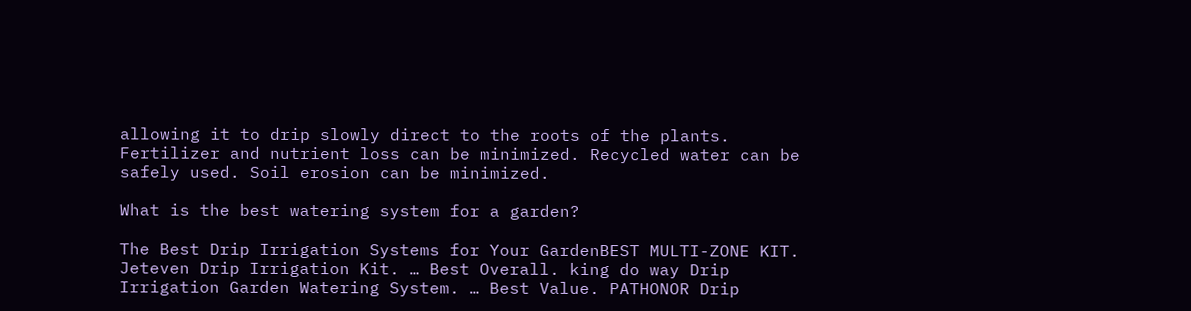allowing it to drip slowly direct to the roots of the plants. Fertilizer and nutrient loss can be minimized. Recycled water can be safely used. Soil erosion can be minimized.

What is the best watering system for a garden?

The Best Drip Irrigation Systems for Your GardenBEST MULTI-ZONE KIT. Jeteven Drip Irrigation Kit. … Best Overall. king do way Drip Irrigation Garden Watering System. … Best Value. PATHONOR Drip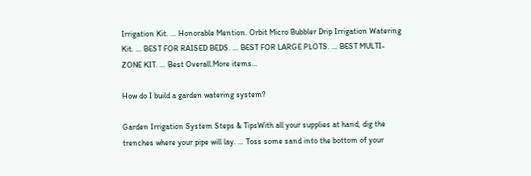Irrigation Kit. … Honorable Mention. Orbit Micro Bubbler Drip Irrigation Watering Kit. … BEST FOR RAISED BEDS. … BEST FOR LARGE PLOTS. … BEST MULTI-ZONE KIT. … Best Overall.More items…

How do I build a garden watering system?

Garden Irrigation System Steps & TipsWith all your supplies at hand, dig the trenches where your pipe will lay. … Toss some sand into the bottom of your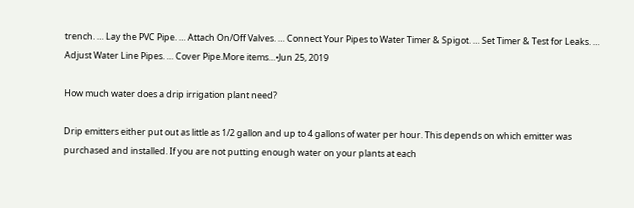trench. … Lay the PVC Pipe. … Attach On/Off Valves. … Connect Your Pipes to Water Timer & Spigot. … Set Timer & Test for Leaks. … Adjust Water Line Pipes. … Cover Pipe.More items…•Jun 25, 2019

How much water does a drip irrigation plant need?

Drip emitters either put out as little as 1/2 gallon and up to 4 gallons of water per hour. This depends on which emitter was purchased and installed. If you are not putting enough water on your plants at each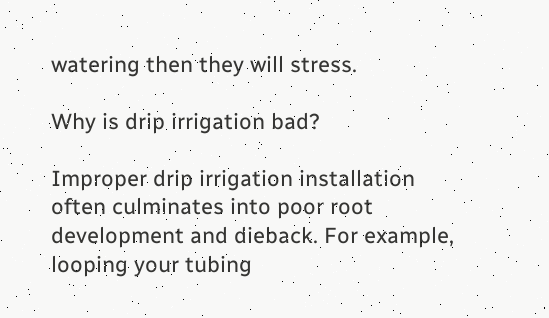watering then they will stress.

Why is drip irrigation bad?

Improper drip irrigation installation often culminates into poor root development and dieback. For example, looping your tubing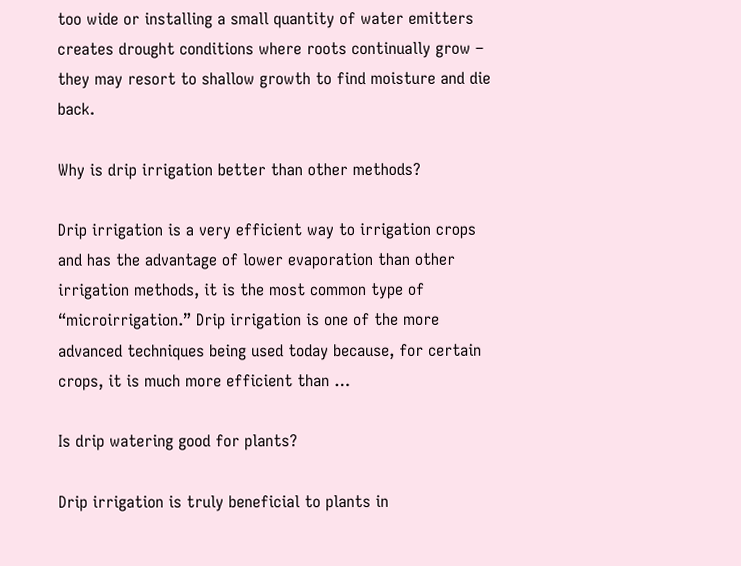too wide or installing a small quantity of water emitters creates drought conditions where roots continually grow – they may resort to shallow growth to find moisture and die back.

Why is drip irrigation better than other methods?

Drip irrigation is a very efficient way to irrigation crops and has the advantage of lower evaporation than other irrigation methods, it is the most common type of “microirrigation.” Drip irrigation is one of the more advanced techniques being used today because, for certain crops, it is much more efficient than …

Is drip watering good for plants?

Drip irrigation is truly beneficial to plants in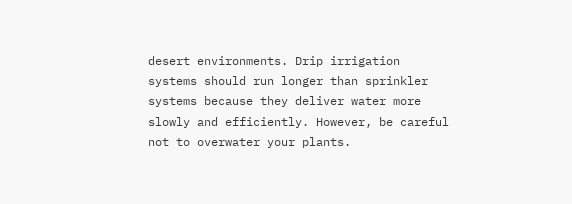desert environments. Drip irrigation systems should run longer than sprinkler systems because they deliver water more slowly and efficiently. However, be careful not to overwater your plants.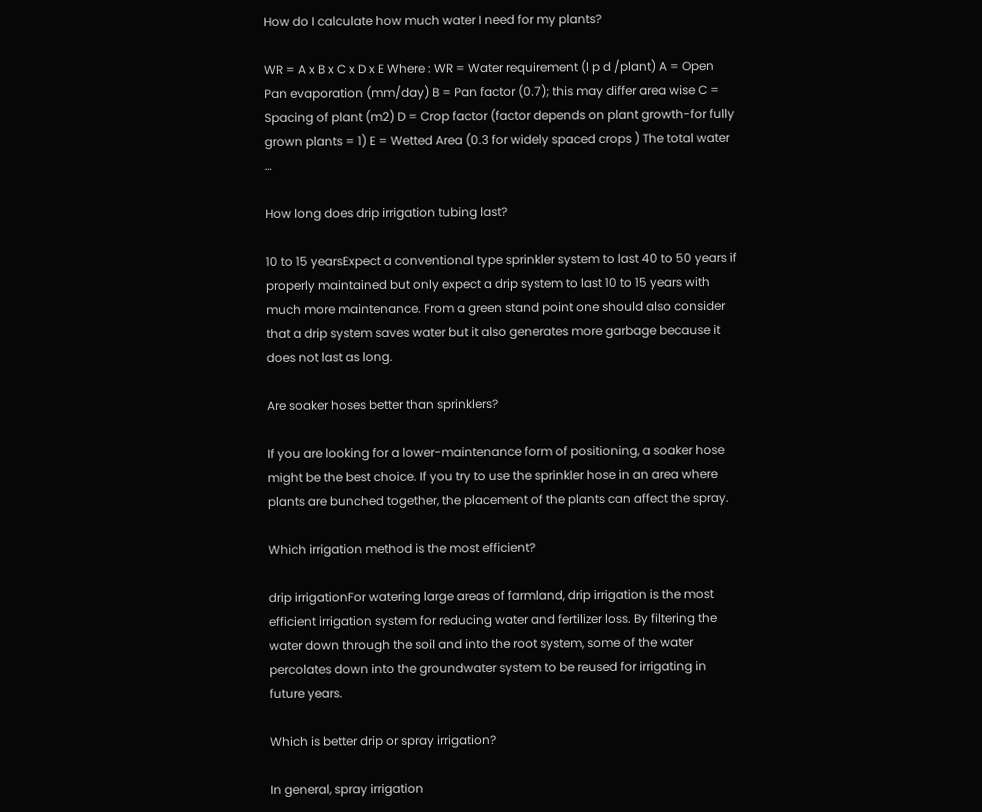How do I calculate how much water I need for my plants?

WR = A x B x C x D x E Where : WR = Water requirement (l p d /plant) A = Open Pan evaporation (mm/day) B = Pan factor (0.7); this may differ area wise C = Spacing of plant (m2) D = Crop factor (factor depends on plant growth-for fully grown plants = 1) E = Wetted Area (0.3 for widely spaced crops ) The total water …

How long does drip irrigation tubing last?

10 to 15 yearsExpect a conventional type sprinkler system to last 40 to 50 years if properly maintained but only expect a drip system to last 10 to 15 years with much more maintenance. From a green stand point one should also consider that a drip system saves water but it also generates more garbage because it does not last as long.

Are soaker hoses better than sprinklers?

If you are looking for a lower-maintenance form of positioning, a soaker hose might be the best choice. If you try to use the sprinkler hose in an area where plants are bunched together, the placement of the plants can affect the spray.

Which irrigation method is the most efficient?

drip irrigationFor watering large areas of farmland, drip irrigation is the most efficient irrigation system for reducing water and fertilizer loss. By filtering the water down through the soil and into the root system, some of the water percolates down into the groundwater system to be reused for irrigating in future years.

Which is better drip or spray irrigation?

In general, spray irrigation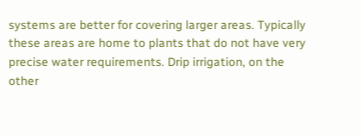systems are better for covering larger areas. Typically these areas are home to plants that do not have very precise water requirements. Drip irrigation, on the other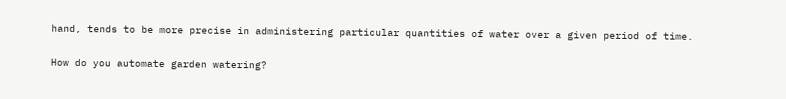hand, tends to be more precise in administering particular quantities of water over a given period of time.

How do you automate garden watering?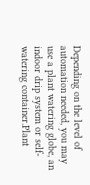Depending on the level of automation needed, you may use a plant watering globe, an indoor drip system or self-watering container.Plant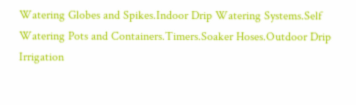Watering Globes and Spikes.Indoor Drip Watering Systems.Self Watering Pots and Containers.Timers.Soaker Hoses.Outdoor Drip Irrigation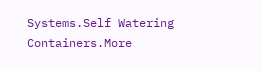Systems.Self Watering Containers.More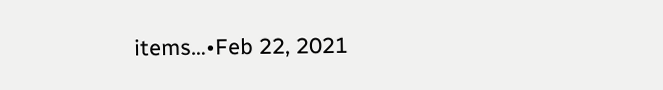items…•Feb 22, 2021